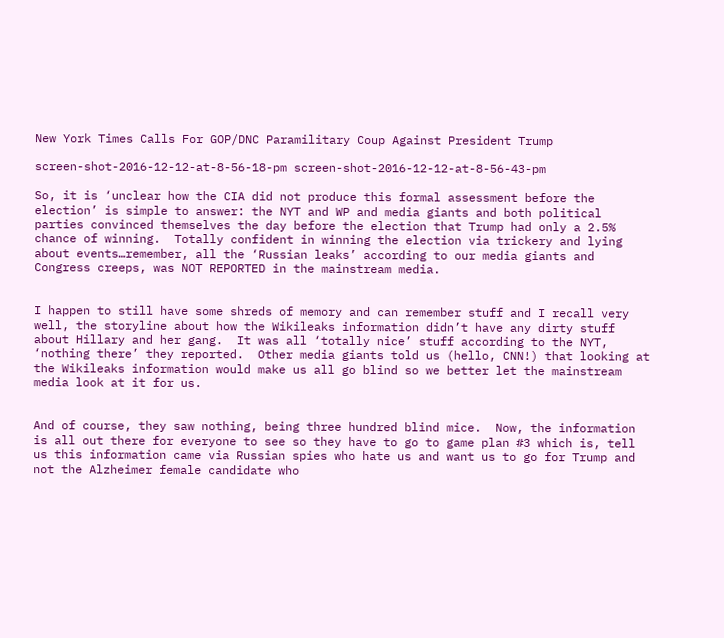New York Times Calls For GOP/DNC Paramilitary Coup Against President Trump

screen-shot-2016-12-12-at-8-56-18-pm screen-shot-2016-12-12-at-8-56-43-pm

So, it is ‘unclear how the CIA did not produce this formal assessment before the election’ is simple to answer: the NYT and WP and media giants and both political parties convinced themselves the day before the election that Trump had only a 2.5% chance of winning.  Totally confident in winning the election via trickery and lying about events…remember, all the ‘Russian leaks’ according to our media giants and Congress creeps, was NOT REPORTED in the mainstream media.


I happen to still have some shreds of memory and can remember stuff and I recall very well, the storyline about how the Wikileaks information didn’t have any dirty stuff about Hillary and her gang.  It was all ‘totally nice’ stuff according to the NYT, ‘nothing there’ they reported.  Other media giants told us (hello, CNN!) that looking at the Wikileaks information would make us all go blind so we better let the mainstream media look at it for us.


And of course, they saw nothing, being three hundred blind mice.  Now, the information is all out there for everyone to see so they have to go to game plan #3 which is, tell us this information came via Russian spies who hate us and want us to go for Trump and not the Alzheimer female candidate who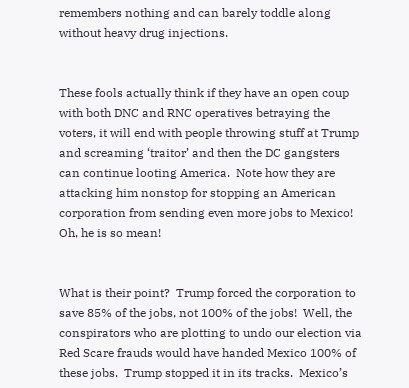remembers nothing and can barely toddle along without heavy drug injections.


These fools actually think if they have an open coup with both DNC and RNC operatives betraying the voters, it will end with people throwing stuff at Trump and screaming ‘traitor’ and then the DC gangsters can continue looting America.  Note how they are attacking him nonstop for stopping an American corporation from sending even more jobs to Mexico!  Oh, he is so mean!


What is their point?  Trump forced the corporation to save 85% of the jobs, not 100% of the jobs!  Well, the conspirators who are plotting to undo our election via Red Scare frauds would have handed Mexico 100% of these jobs.  Trump stopped it in its tracks.  Mexico’s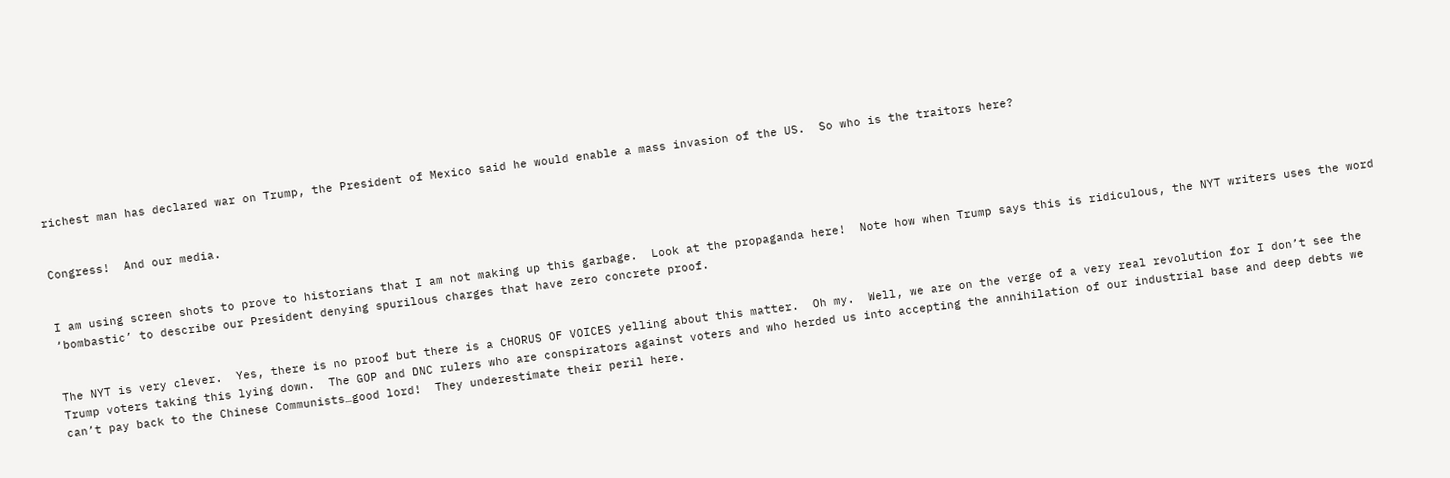richest man has declared war on Trump, the President of Mexico said he would enable a mass invasion of the US.  So who is the traitors here?


Congress!  And our media.


I am using screen shots to prove to historians that I am not making up this garbage.  Look at the propaganda here!  Note how when Trump says this is ridiculous, the NYT writers uses the word ‘bombastic’ to describe our President denying spurilous charges that have zero concrete proof.


The NYT is very clever.  Yes, there is no proof but there is a CHORUS OF VOICES yelling about this matter.  Oh my.  Well, we are on the verge of a very real revolution for I don’t see the Trump voters taking this lying down.  The GOP and DNC rulers who are conspirators against voters and who herded us into accepting the annihilation of our industrial base and deep debts we can’t pay back to the Chinese Communists…good lord!  They underestimate their peril here.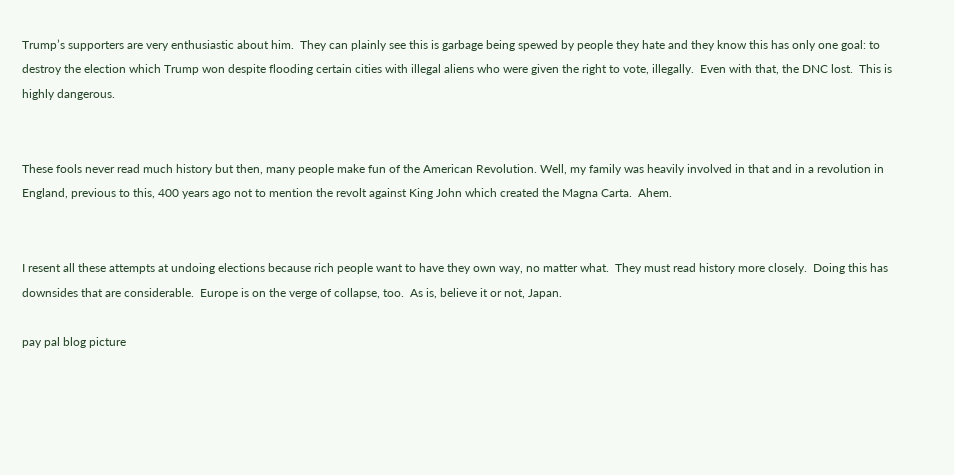Trump’s supporters are very enthusiastic about him.  They can plainly see this is garbage being spewed by people they hate and they know this has only one goal: to destroy the election which Trump won despite flooding certain cities with illegal aliens who were given the right to vote, illegally.  Even with that, the DNC lost.  This is highly dangerous.


These fools never read much history but then, many people make fun of the American Revolution. Well, my family was heavily involved in that and in a revolution in England, previous to this, 400 years ago not to mention the revolt against King John which created the Magna Carta.  Ahem.


I resent all these attempts at undoing elections because rich people want to have they own way, no matter what.  They must read history more closely.  Doing this has downsides that are considerable.  Europe is on the verge of collapse, too.  As is, believe it or not, Japan.

pay pal blog picture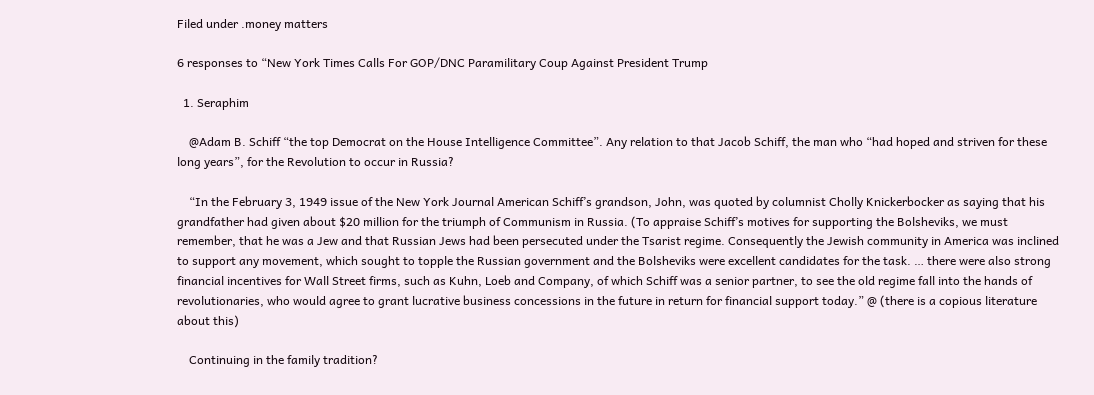Filed under .money matters

6 responses to “New York Times Calls For GOP/DNC Paramilitary Coup Against President Trump

  1. Seraphim

    @Adam B. Schiff “the top Democrat on the House Intelligence Committee”. Any relation to that Jacob Schiff, the man who “had hoped and striven for these long years”, for the Revolution to occur in Russia?

    “In the February 3, 1949 issue of the New York Journal American Schiff’s grandson, John, was quoted by columnist Cholly Knickerbocker as saying that his grandfather had given about $20 million for the triumph of Communism in Russia. (To appraise Schiff’s motives for supporting the Bolsheviks, we must remember, that he was a Jew and that Russian Jews had been persecuted under the Tsarist regime. Consequently the Jewish community in America was inclined to support any movement, which sought to topple the Russian government and the Bolsheviks were excellent candidates for the task. … there were also strong financial incentives for Wall Street firms, such as Kuhn, Loeb and Company, of which Schiff was a senior partner, to see the old regime fall into the hands of revolutionaries, who would agree to grant lucrative business concessions in the future in return for financial support today.” @ (there is a copious literature about this)

    Continuing in the family tradition?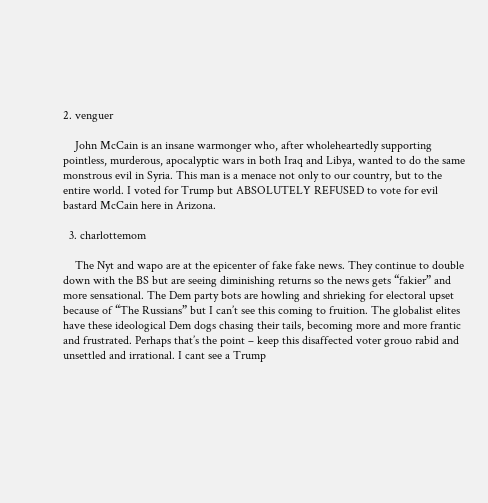2. venguer

    John McCain is an insane warmonger who, after wholeheartedly supporting pointless, murderous, apocalyptic wars in both Iraq and Libya, wanted to do the same monstrous evil in Syria. This man is a menace not only to our country, but to the entire world. I voted for Trump but ABSOLUTELY REFUSED to vote for evil bastard McCain here in Arizona.

  3. charlottemom

    The Nyt and wapo are at the epicenter of fake fake news. They continue to double down with the BS but are seeing diminishing returns so the news gets “fakier” and more sensational. The Dem party bots are howling and shrieking for electoral upset because of “The Russians” but I can’t see this coming to fruition. The globalist elites have these ideological Dem dogs chasing their tails, becoming more and more frantic and frustrated. Perhaps that’s the point – keep this disaffected voter grouo rabid and unsettled and irrational. I cant see a Trump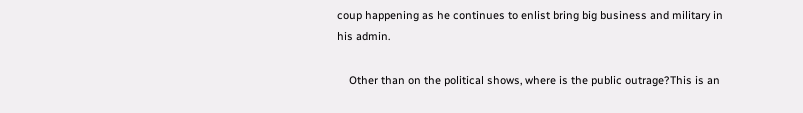coup happening as he continues to enlist bring big business and military in his admin.

    Other than on the political shows, where is the public outrage?This is an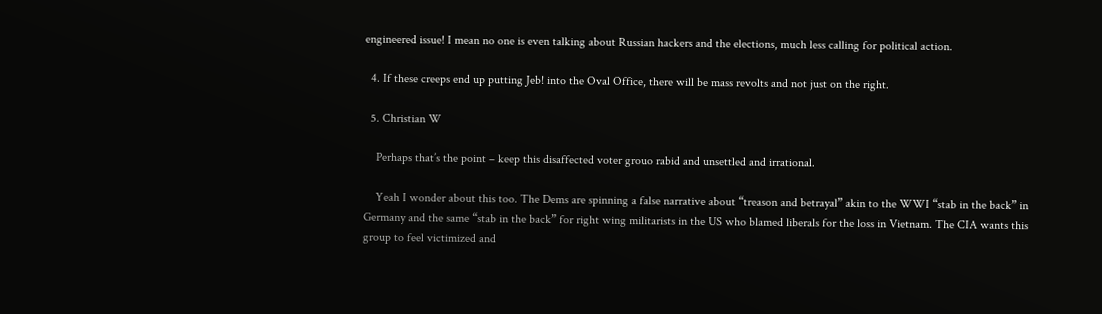engineered issue! I mean no one is even talking about Russian hackers and the elections, much less calling for political action.

  4. If these creeps end up putting Jeb! into the Oval Office, there will be mass revolts and not just on the right.

  5. Christian W

    Perhaps that’s the point – keep this disaffected voter grouo rabid and unsettled and irrational.

    Yeah I wonder about this too. The Dems are spinning a false narrative about “treason and betrayal” akin to the WWI “stab in the back” in Germany and the same “stab in the back” for right wing militarists in the US who blamed liberals for the loss in Vietnam. The CIA wants this group to feel victimized and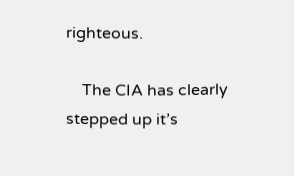righteous.

    The CIA has clearly stepped up it’s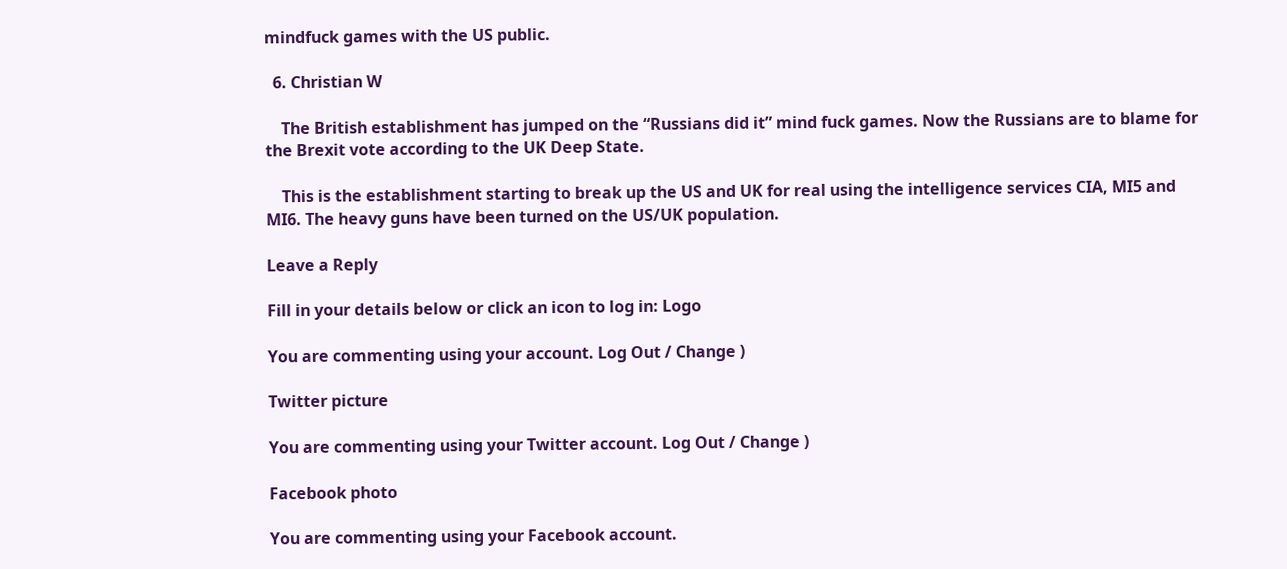mindfuck games with the US public.

  6. Christian W

    The British establishment has jumped on the “Russians did it” mind fuck games. Now the Russians are to blame for the Brexit vote according to the UK Deep State.

    This is the establishment starting to break up the US and UK for real using the intelligence services CIA, MI5 and MI6. The heavy guns have been turned on the US/UK population.

Leave a Reply

Fill in your details below or click an icon to log in: Logo

You are commenting using your account. Log Out / Change )

Twitter picture

You are commenting using your Twitter account. Log Out / Change )

Facebook photo

You are commenting using your Facebook account.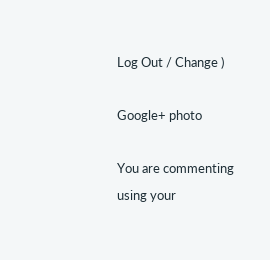Log Out / Change )

Google+ photo

You are commenting using your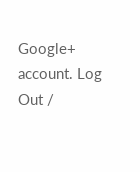Google+ account. Log Out /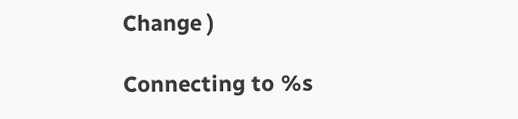Change )

Connecting to %s